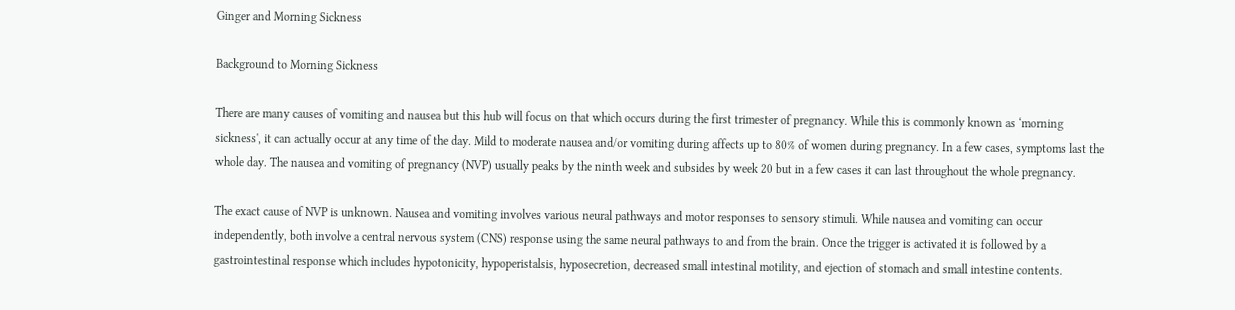Ginger and Morning Sickness

Background to Morning Sickness

There are many causes of vomiting and nausea but this hub will focus on that which occurs during the first trimester of pregnancy. While this is commonly known as ‘morning sickness', it can actually occur at any time of the day. Mild to moderate nausea and/or vomiting during affects up to 80% of women during pregnancy. In a few cases, symptoms last the whole day. The nausea and vomiting of pregnancy (NVP) usually peaks by the ninth week and subsides by week 20 but in a few cases it can last throughout the whole pregnancy.

The exact cause of NVP is unknown. Nausea and vomiting involves various neural pathways and motor responses to sensory stimuli. While nausea and vomiting can occur independently, both involve a central nervous system (CNS) response using the same neural pathways to and from the brain. Once the trigger is activated it is followed by a gastrointestinal response which includes hypotonicity, hypoperistalsis, hyposecretion, decreased small intestinal motility, and ejection of stomach and small intestine contents.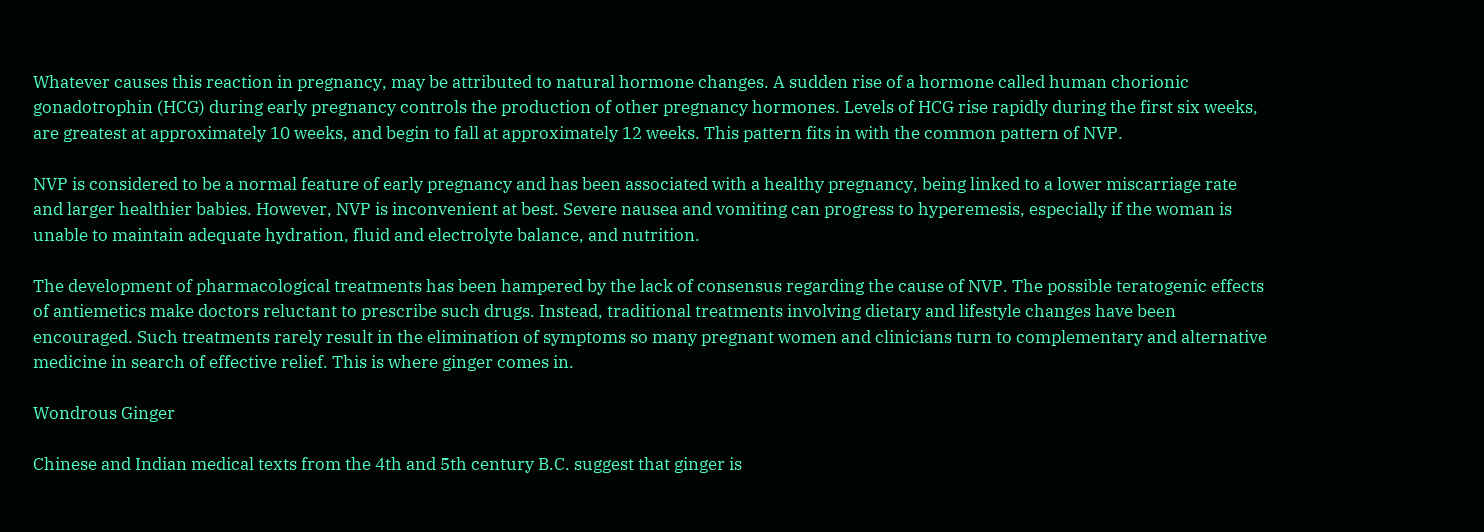Whatever causes this reaction in pregnancy, may be attributed to natural hormone changes. A sudden rise of a hormone called human chorionic gonadotrophin (HCG) during early pregnancy controls the production of other pregnancy hormones. Levels of HCG rise rapidly during the first six weeks, are greatest at approximately 10 weeks, and begin to fall at approximately 12 weeks. This pattern fits in with the common pattern of NVP.

NVP is considered to be a normal feature of early pregnancy and has been associated with a healthy pregnancy, being linked to a lower miscarriage rate and larger healthier babies. However, NVP is inconvenient at best. Severe nausea and vomiting can progress to hyperemesis, especially if the woman is unable to maintain adequate hydration, fluid and electrolyte balance, and nutrition.

The development of pharmacological treatments has been hampered by the lack of consensus regarding the cause of NVP. The possible teratogenic effects of antiemetics make doctors reluctant to prescribe such drugs. Instead, traditional treatments involving dietary and lifestyle changes have been encouraged. Such treatments rarely result in the elimination of symptoms so many pregnant women and clinicians turn to complementary and alternative medicine in search of effective relief. This is where ginger comes in.

Wondrous Ginger

Chinese and Indian medical texts from the 4th and 5th century B.C. suggest that ginger is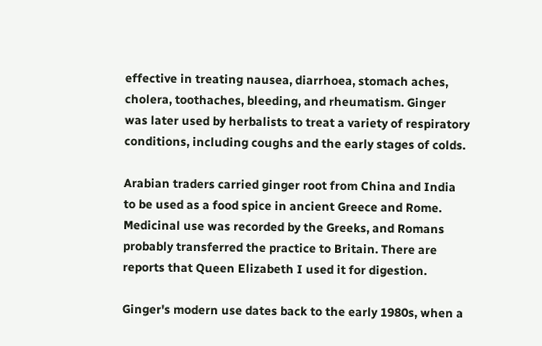effective in treating nausea, diarrhoea, stomach aches, cholera, toothaches, bleeding, and rheumatism. Ginger was later used by herbalists to treat a variety of respiratory conditions, including coughs and the early stages of colds.

Arabian traders carried ginger root from China and India to be used as a food spice in ancient Greece and Rome. Medicinal use was recorded by the Greeks, and Romans probably transferred the practice to Britain. There are reports that Queen Elizabeth I used it for digestion.

Ginger's modern use dates back to the early 1980s, when a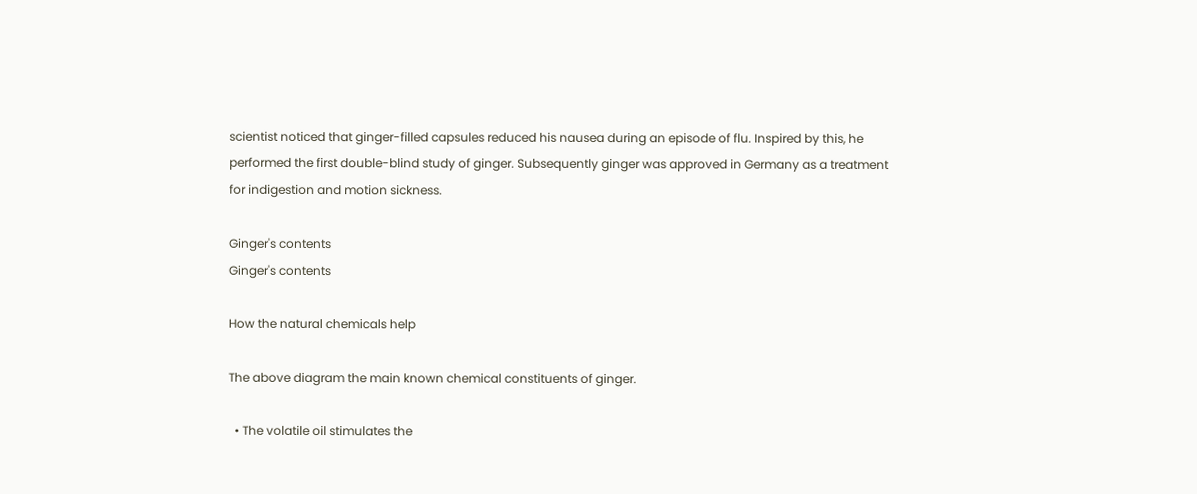scientist noticed that ginger-filled capsules reduced his nausea during an episode of flu. Inspired by this, he performed the first double-blind study of ginger. Subsequently ginger was approved in Germany as a treatment for indigestion and motion sickness.

Ginger's contents
Ginger's contents

How the natural chemicals help

The above diagram the main known chemical constituents of ginger.

  • The volatile oil stimulates the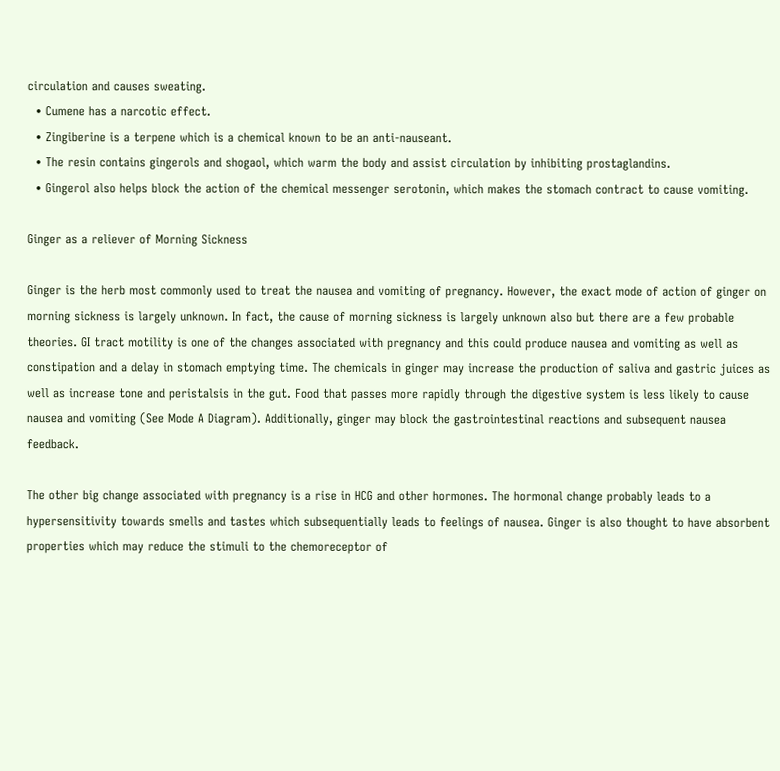circulation and causes sweating.
  • Cumene has a narcotic effect.
  • Zingiberine is a terpene which is a chemical known to be an anti-nauseant.
  • The resin contains gingerols and shogaol, which warm the body and assist circulation by inhibiting prostaglandins.
  • Gingerol also helps block the action of the chemical messenger serotonin, which makes the stomach contract to cause vomiting.

Ginger as a reliever of Morning Sickness

Ginger is the herb most commonly used to treat the nausea and vomiting of pregnancy. However, the exact mode of action of ginger on morning sickness is largely unknown. In fact, the cause of morning sickness is largely unknown also but there are a few probable theories. GI tract motility is one of the changes associated with pregnancy and this could produce nausea and vomiting as well as constipation and a delay in stomach emptying time. The chemicals in ginger may increase the production of saliva and gastric juices as well as increase tone and peristalsis in the gut. Food that passes more rapidly through the digestive system is less likely to cause nausea and vomiting (See Mode A Diagram). Additionally, ginger may block the gastrointestinal reactions and subsequent nausea feedback.

The other big change associated with pregnancy is a rise in HCG and other hormones. The hormonal change probably leads to a hypersensitivity towards smells and tastes which subsequentially leads to feelings of nausea. Ginger is also thought to have absorbent properties which may reduce the stimuli to the chemoreceptor of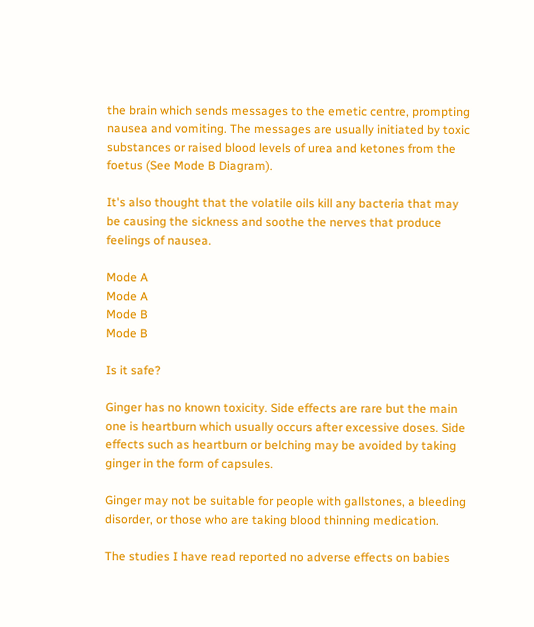the brain which sends messages to the emetic centre, prompting nausea and vomiting. The messages are usually initiated by toxic substances or raised blood levels of urea and ketones from the foetus (See Mode B Diagram).

It's also thought that the volatile oils kill any bacteria that may be causing the sickness and soothe the nerves that produce feelings of nausea.

Mode A
Mode A
Mode B
Mode B

Is it safe?

Ginger has no known toxicity. Side effects are rare but the main one is heartburn which usually occurs after excessive doses. Side effects such as heartburn or belching may be avoided by taking ginger in the form of capsules.

Ginger may not be suitable for people with gallstones, a bleeding disorder, or those who are taking blood thinning medication.

The studies I have read reported no adverse effects on babies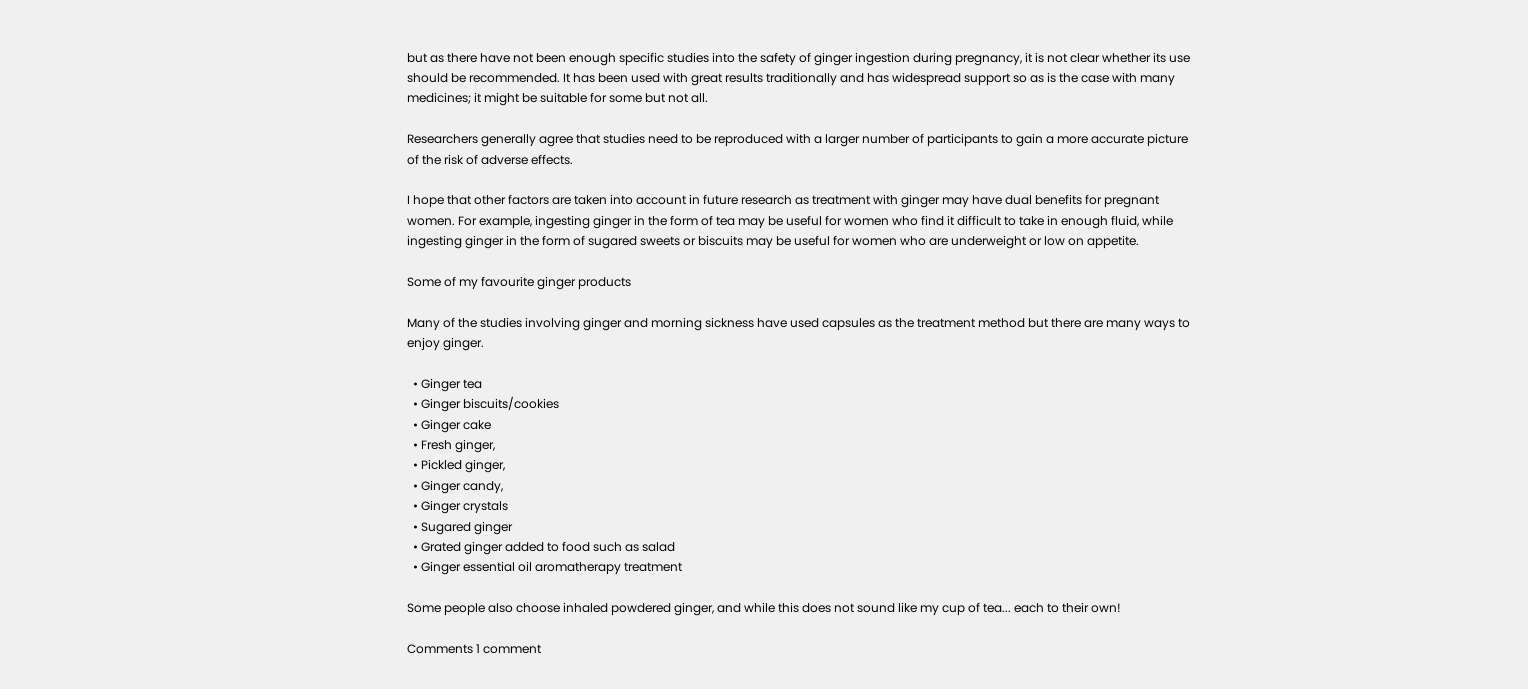but as there have not been enough specific studies into the safety of ginger ingestion during pregnancy, it is not clear whether its use should be recommended. It has been used with great results traditionally and has widespread support so as is the case with many medicines; it might be suitable for some but not all.

Researchers generally agree that studies need to be reproduced with a larger number of participants to gain a more accurate picture of the risk of adverse effects.

I hope that other factors are taken into account in future research as treatment with ginger may have dual benefits for pregnant women. For example, ingesting ginger in the form of tea may be useful for women who find it difficult to take in enough fluid, while ingesting ginger in the form of sugared sweets or biscuits may be useful for women who are underweight or low on appetite.

Some of my favourite ginger products

Many of the studies involving ginger and morning sickness have used capsules as the treatment method but there are many ways to enjoy ginger.

  • Ginger tea
  • Ginger biscuits/cookies
  • Ginger cake
  • Fresh ginger,
  • Pickled ginger,
  • Ginger candy,
  • Ginger crystals
  • Sugared ginger
  • Grated ginger added to food such as salad
  • Ginger essential oil aromatherapy treatment

Some people also choose inhaled powdered ginger, and while this does not sound like my cup of tea... each to their own!

Comments 1 comment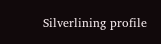Silverlining profile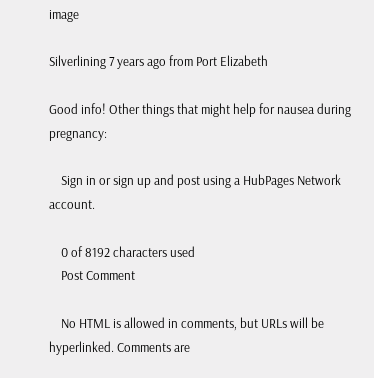image

Silverlining 7 years ago from Port Elizabeth

Good info! Other things that might help for nausea during pregnancy:

    Sign in or sign up and post using a HubPages Network account.

    0 of 8192 characters used
    Post Comment

    No HTML is allowed in comments, but URLs will be hyperlinked. Comments are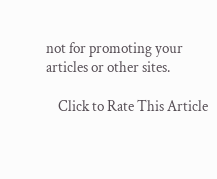not for promoting your articles or other sites.

    Click to Rate This Article